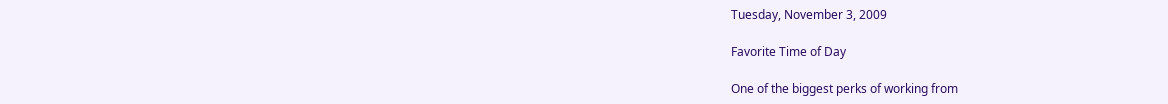Tuesday, November 3, 2009

Favorite Time of Day

One of the biggest perks of working from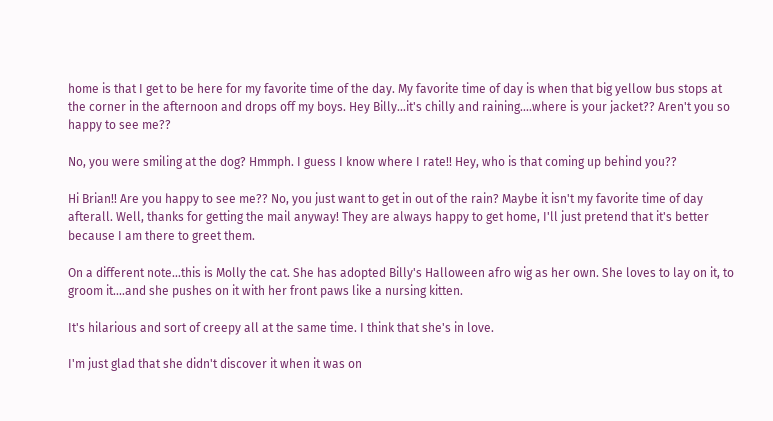home is that I get to be here for my favorite time of the day. My favorite time of day is when that big yellow bus stops at the corner in the afternoon and drops off my boys. Hey Billy...it's chilly and raining....where is your jacket?? Aren't you so happy to see me??

No, you were smiling at the dog? Hmmph. I guess I know where I rate!! Hey, who is that coming up behind you??

Hi Brian!! Are you happy to see me?? No, you just want to get in out of the rain? Maybe it isn't my favorite time of day afterall. Well, thanks for getting the mail anyway! They are always happy to get home, I'll just pretend that it's better because I am there to greet them.

On a different note...this is Molly the cat. She has adopted Billy's Halloween afro wig as her own. She loves to lay on it, to groom it....and she pushes on it with her front paws like a nursing kitten.

It's hilarious and sort of creepy all at the same time. I think that she's in love.

I'm just glad that she didn't discover it when it was on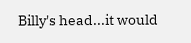Billy's head...it would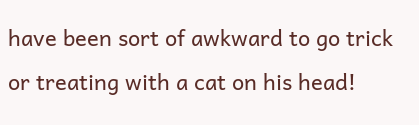have been sort of awkward to go trick or treating with a cat on his head!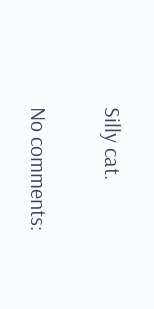Silly cat.

No comments: